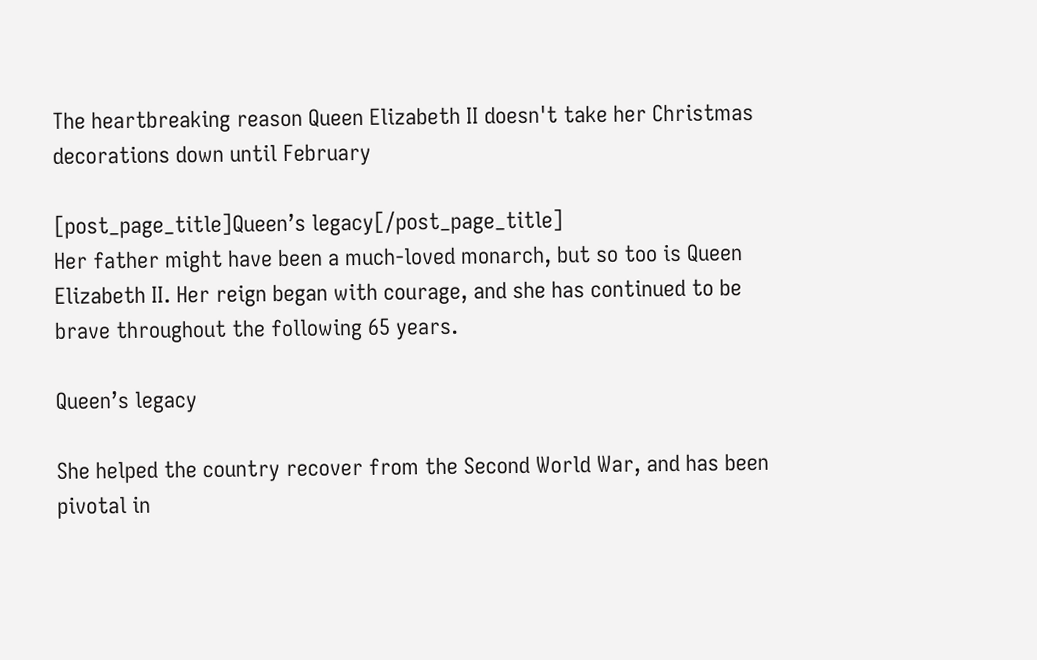The heartbreaking reason Queen Elizabeth II doesn't take her Christmas decorations down until February

[post_page_title]Queen’s legacy[/post_page_title]
Her father might have been a much-loved monarch, but so too is Queen Elizabeth II. Her reign began with courage, and she has continued to be brave throughout the following 65 years.

Queen’s legacy

She helped the country recover from the Second World War, and has been pivotal in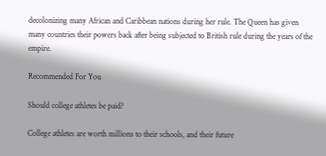decolonizing many African and Caribbean nations during her rule. The Queen has given many countries their powers back after being subjected to British rule during the years of the empire.

Recommended For You

Should college athletes be paid?

College athletes are worth millions to their schools, and their future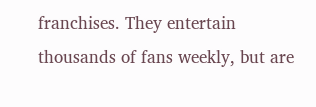franchises. They entertain thousands of fans weekly, but are